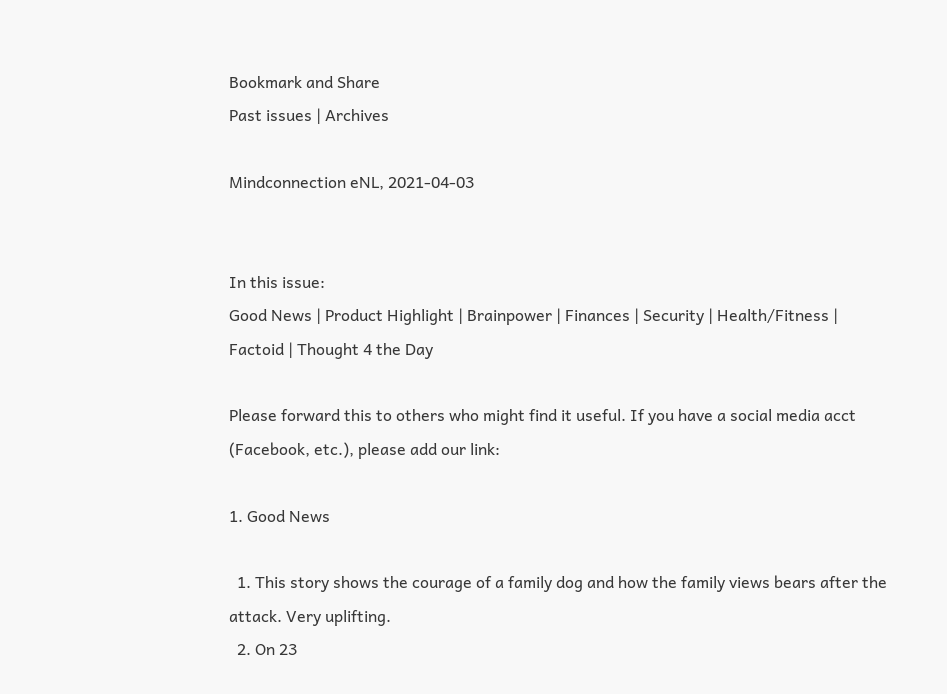Bookmark and Share
Past issues | Archives

Mindconnection eNL, 2021-04-03


In this issue:
Good News | Product Highlight | Brainpower | Finances | Security | Health/Fitness | Factoid | Thought 4 the Day

Please forward this to others who might find it useful. If you have a social media acct (Facebook, etc.), please add our link:

1. Good News

  1. This story shows the courage of a family dog and how the family views bears after the attack. Very uplifting.
  2. On 23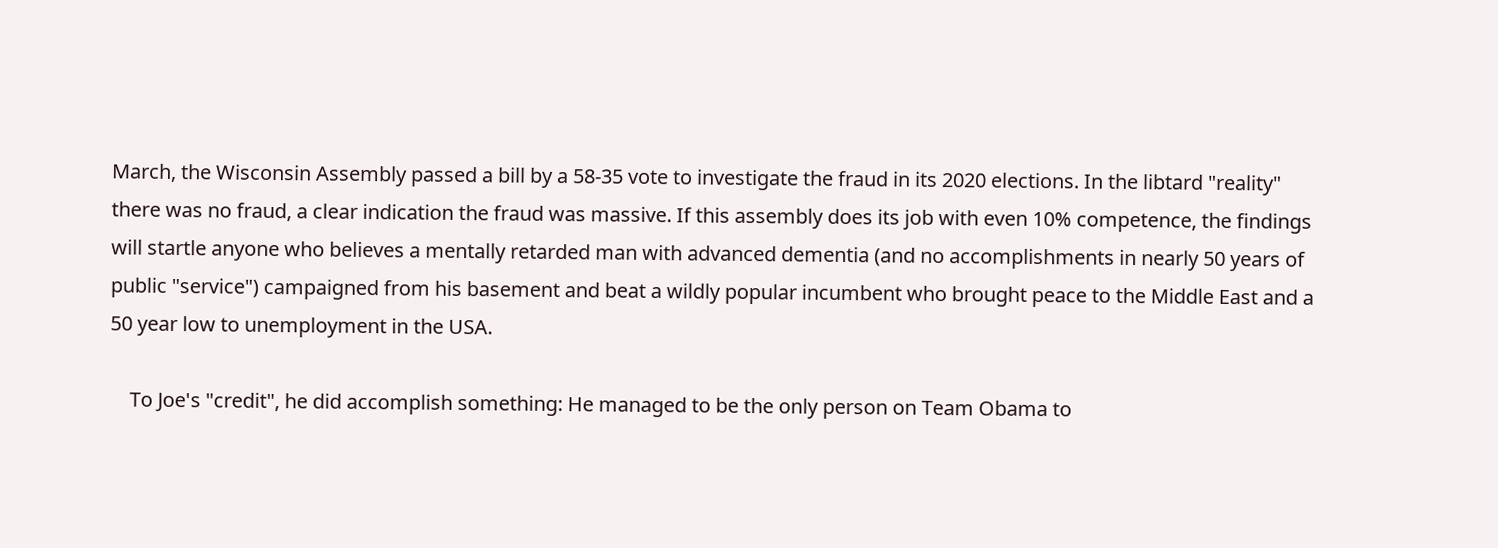March, the Wisconsin Assembly passed a bill by a 58-35 vote to investigate the fraud in its 2020 elections. In the libtard "reality" there was no fraud, a clear indication the fraud was massive. If this assembly does its job with even 10% competence, the findings will startle anyone who believes a mentally retarded man with advanced dementia (and no accomplishments in nearly 50 years of public "service") campaigned from his basement and beat a wildly popular incumbent who brought peace to the Middle East and a 50 year low to unemployment in the USA.

    To Joe's "credit", he did accomplish something: He managed to be the only person on Team Obama to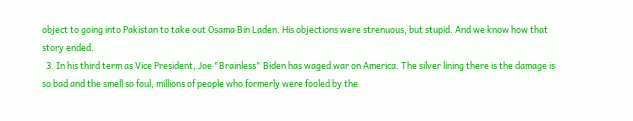object to going into Pakistan to take out Osama Bin Laden. His objections were strenuous, but stupid. And we know how that story ended.
  3. In his third term as Vice President, Joe "Brainless" Biden has waged war on America. The silver lining there is the damage is so bad and the smell so foul, millions of people who formerly were fooled by the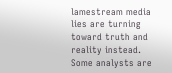lamestream media lies are turning toward truth and reality instead. Some analysts are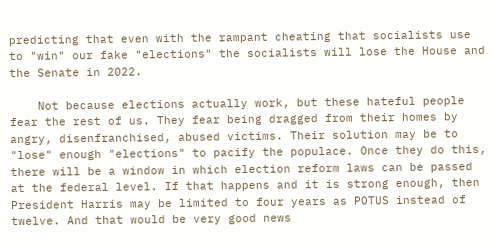predicting that even with the rampant cheating that socialists use to "win" our fake "elections" the socialists will lose the House and the Senate in 2022.

    Not because elections actually work, but these hateful people fear the rest of us. They fear being dragged from their homes by angry, disenfranchised, abused victims. Their solution may be to "lose" enough "elections" to pacify the populace. Once they do this, there will be a window in which election reform laws can be passed at the federal level. If that happens and it is strong enough, then President Harris may be limited to four years as POTUS instead of twelve. And that would be very good news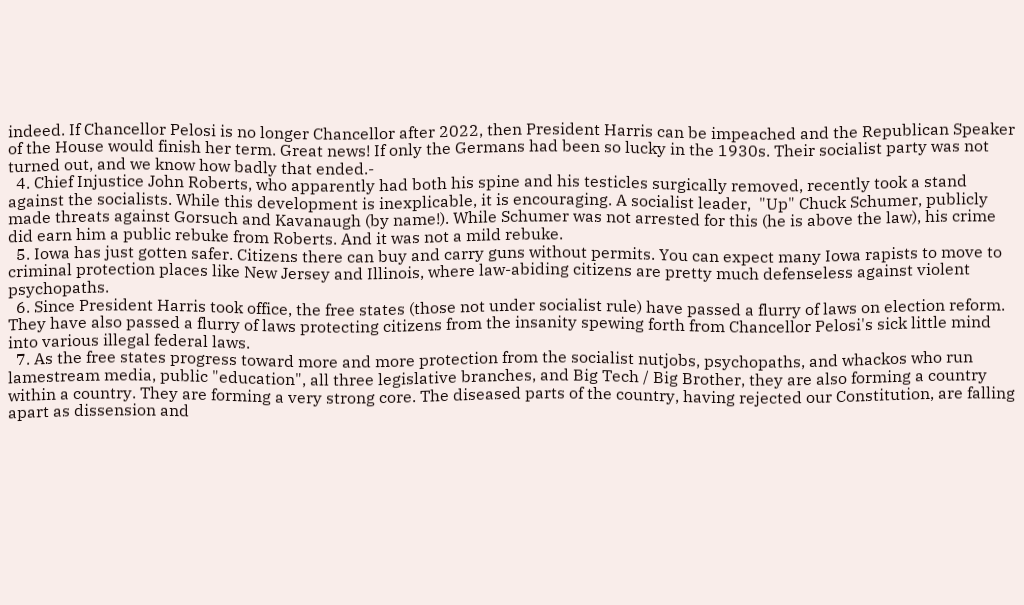indeed. If Chancellor Pelosi is no longer Chancellor after 2022, then President Harris can be impeached and the Republican Speaker of the House would finish her term. Great news! If only the Germans had been so lucky in the 1930s. Their socialist party was not turned out, and we know how badly that ended.-
  4. Chief Injustice John Roberts, who apparently had both his spine and his testicles surgically removed, recently took a stand against the socialists. While this development is inexplicable, it is encouraging. A socialist leader,  "Up" Chuck Schumer, publicly made threats against Gorsuch and Kavanaugh (by name!). While Schumer was not arrested for this (he is above the law), his crime did earn him a public rebuke from Roberts. And it was not a mild rebuke.
  5. Iowa has just gotten safer. Citizens there can buy and carry guns without permits. You can expect many Iowa rapists to move to criminal protection places like New Jersey and Illinois, where law-abiding citizens are pretty much defenseless against violent psychopaths.
  6. Since President Harris took office, the free states (those not under socialist rule) have passed a flurry of laws on election reform. They have also passed a flurry of laws protecting citizens from the insanity spewing forth from Chancellor Pelosi's sick little mind into various illegal federal laws.
  7. As the free states progress toward more and more protection from the socialist nutjobs, psychopaths, and whackos who run lamestream media, public "education", all three legislative branches, and Big Tech / Big Brother, they are also forming a country within a country. They are forming a very strong core. The diseased parts of the country, having rejected our Constitution, are falling apart as dissension and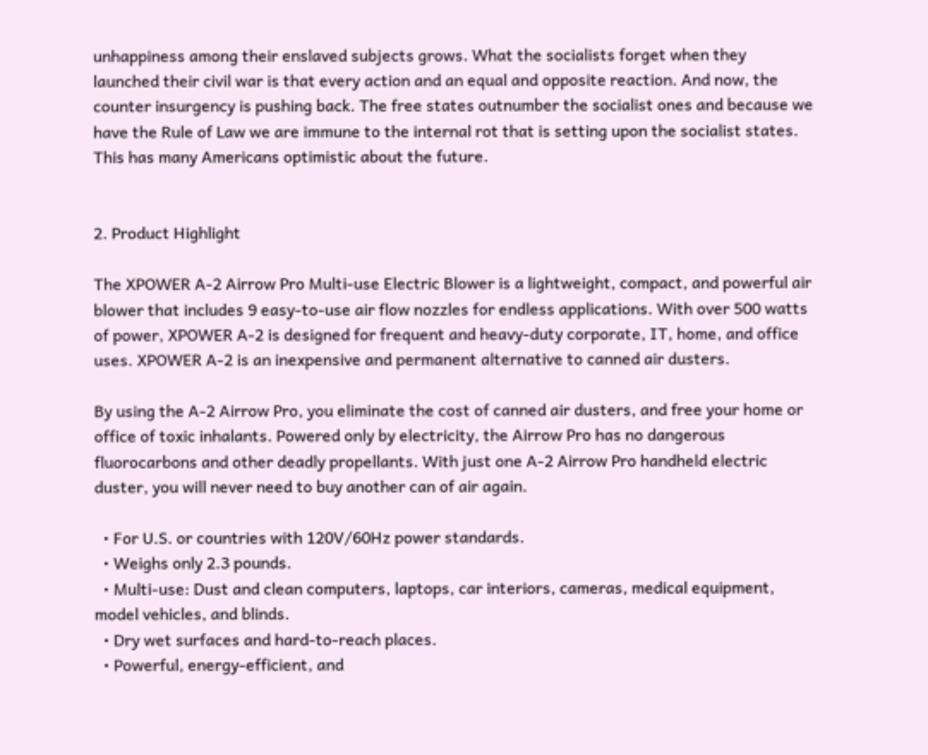unhappiness among their enslaved subjects grows. What the socialists forget when they launched their civil war is that every action and an equal and opposite reaction. And now, the counter insurgency is pushing back. The free states outnumber the socialist ones and because we have the Rule of Law we are immune to the internal rot that is setting upon the socialist states. This has many Americans optimistic about the future.


2. Product Highlight

The XPOWER A-2 Airrow Pro Multi-use Electric Blower is a lightweight, compact, and powerful air blower that includes 9 easy-to-use air flow nozzles for endless applications. With over 500 watts of power, XPOWER A-2 is designed for frequent and heavy-duty corporate, IT, home, and office uses. XPOWER A-2 is an inexpensive and permanent alternative to canned air dusters.

By using the A-2 Airrow Pro, you eliminate the cost of canned air dusters, and free your home or office of toxic inhalants. Powered only by electricity, the Airrow Pro has no dangerous fluorocarbons and other deadly propellants. With just one A-2 Airrow Pro handheld electric duster, you will never need to buy another can of air again.

  • For U.S. or countries with 120V/60Hz power standards.
  • Weighs only 2.3 pounds.
  • Multi-use: Dust and clean computers, laptops, car interiors, cameras, medical equipment, model vehicles, and blinds.
  • Dry wet surfaces and hard-to-reach places.
  • Powerful, energy-efficient, and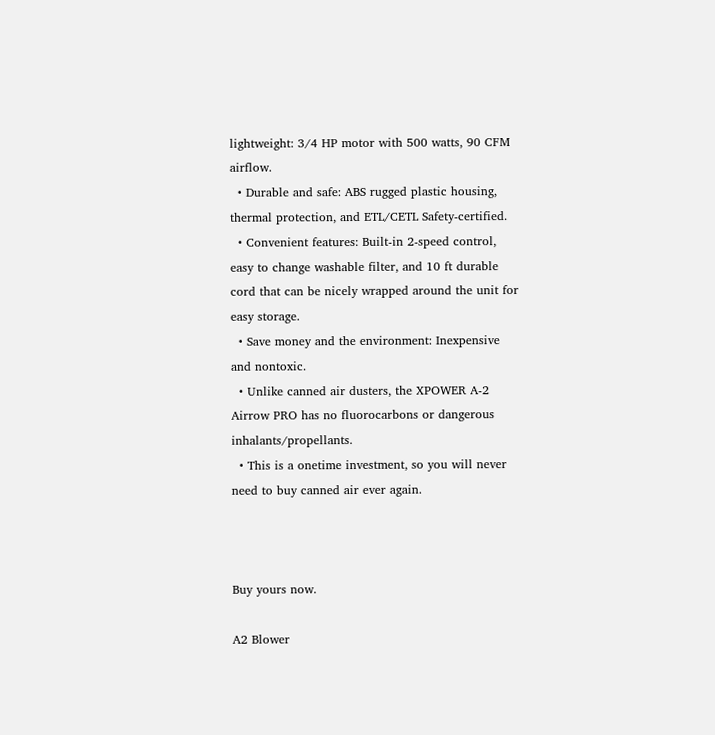lightweight: 3/4 HP motor with 500 watts, 90 CFM airflow.
  • Durable and safe: ABS rugged plastic housing, thermal protection, and ETL/CETL Safety-certified.
  • Convenient features: Built-in 2-speed control, easy to change washable filter, and 10 ft durable cord that can be nicely wrapped around the unit for easy storage.
  • Save money and the environment: Inexpensive and nontoxic.
  • Unlike canned air dusters, the XPOWER A-2 Airrow PRO has no fluorocarbons or dangerous inhalants/propellants.
  • This is a onetime investment, so you will never need to buy canned air ever again.



Buy yours now.

A2 Blower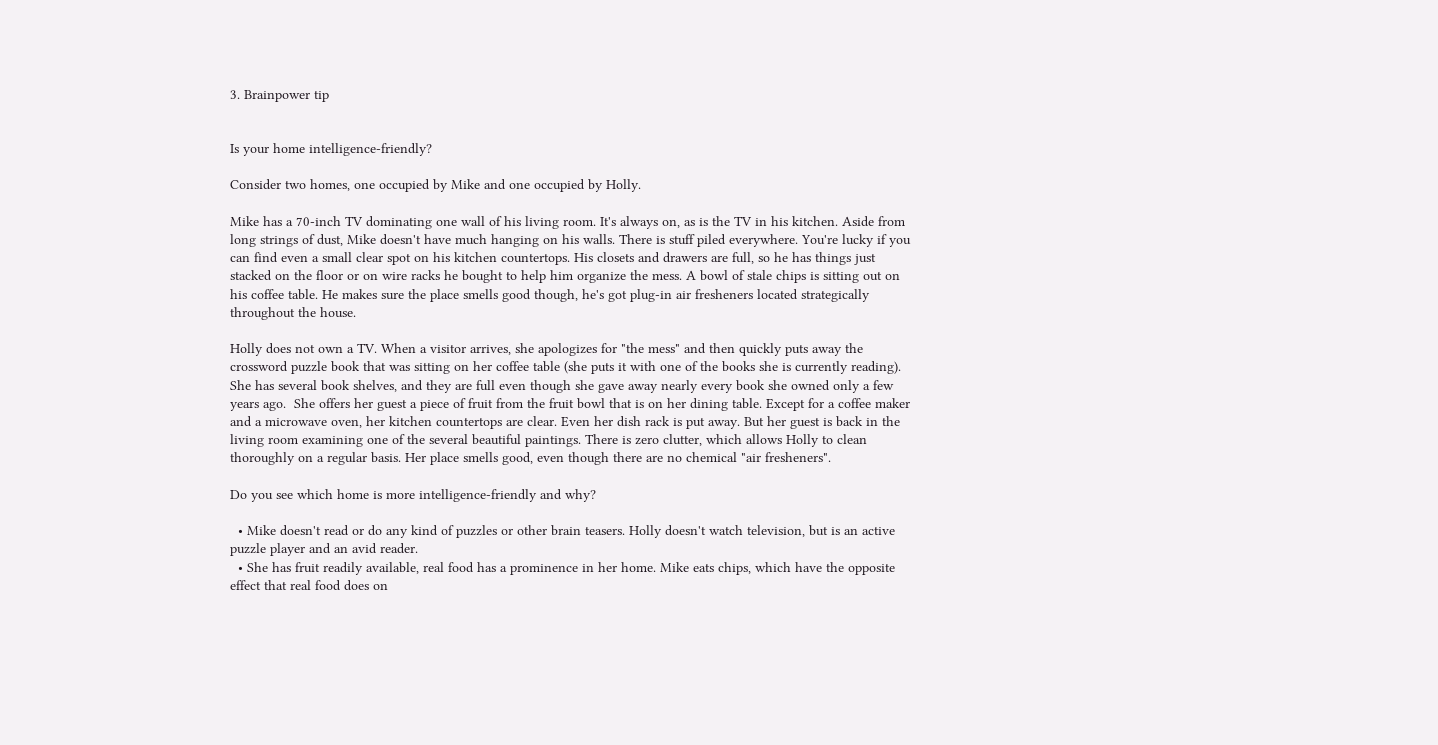3. Brainpower tip


Is your home intelligence-friendly?

Consider two homes, one occupied by Mike and one occupied by Holly.

Mike has a 70-inch TV dominating one wall of his living room. It's always on, as is the TV in his kitchen. Aside from long strings of dust, Mike doesn't have much hanging on his walls. There is stuff piled everywhere. You're lucky if you can find even a small clear spot on his kitchen countertops. His closets and drawers are full, so he has things just stacked on the floor or on wire racks he bought to help him organize the mess. A bowl of stale chips is sitting out on his coffee table. He makes sure the place smells good though, he's got plug-in air fresheners located strategically throughout the house.

Holly does not own a TV. When a visitor arrives, she apologizes for "the mess" and then quickly puts away the crossword puzzle book that was sitting on her coffee table (she puts it with one of the books she is currently reading). She has several book shelves, and they are full even though she gave away nearly every book she owned only a few years ago.  She offers her guest a piece of fruit from the fruit bowl that is on her dining table. Except for a coffee maker and a microwave oven, her kitchen countertops are clear. Even her dish rack is put away. But her guest is back in the living room examining one of the several beautiful paintings. There is zero clutter, which allows Holly to clean thoroughly on a regular basis. Her place smells good, even though there are no chemical "air fresheners".

Do you see which home is more intelligence-friendly and why?

  • Mike doesn't read or do any kind of puzzles or other brain teasers. Holly doesn't watch television, but is an active puzzle player and an avid reader.
  • She has fruit readily available, real food has a prominence in her home. Mike eats chips, which have the opposite effect that real food does on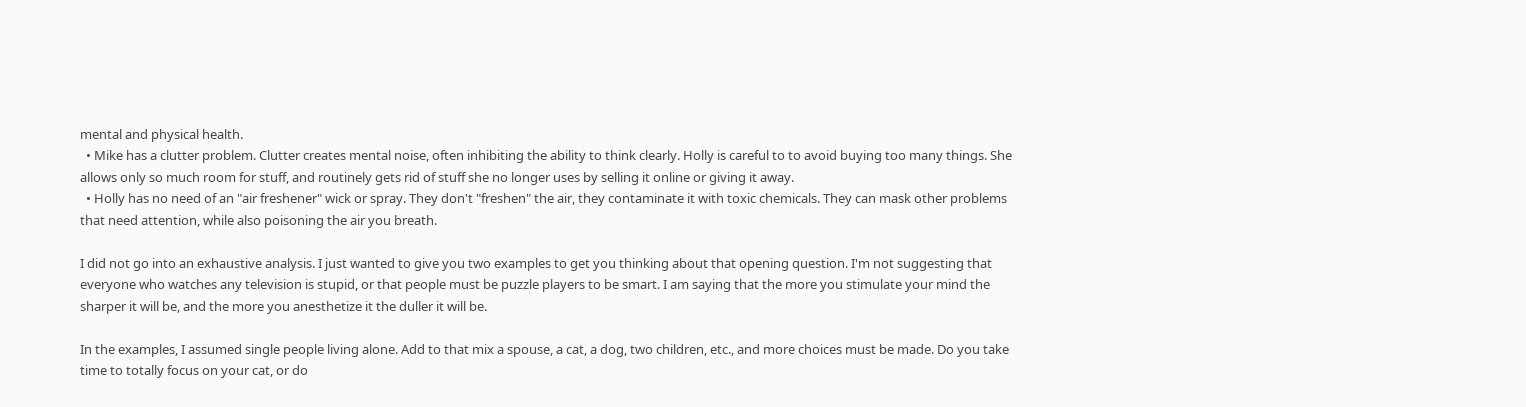mental and physical health.
  • Mike has a clutter problem. Clutter creates mental noise, often inhibiting the ability to think clearly. Holly is careful to to avoid buying too many things. She allows only so much room for stuff, and routinely gets rid of stuff she no longer uses by selling it online or giving it away.
  • Holly has no need of an "air freshener" wick or spray. They don't "freshen" the air, they contaminate it with toxic chemicals. They can mask other problems that need attention, while also poisoning the air you breath.

I did not go into an exhaustive analysis. I just wanted to give you two examples to get you thinking about that opening question. I'm not suggesting that everyone who watches any television is stupid, or that people must be puzzle players to be smart. I am saying that the more you stimulate your mind the sharper it will be, and the more you anesthetize it the duller it will be.

In the examples, I assumed single people living alone. Add to that mix a spouse, a cat, a dog, two children, etc., and more choices must be made. Do you take time to totally focus on your cat, or do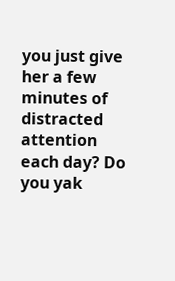you just give her a few minutes of distracted attention each day? Do you yak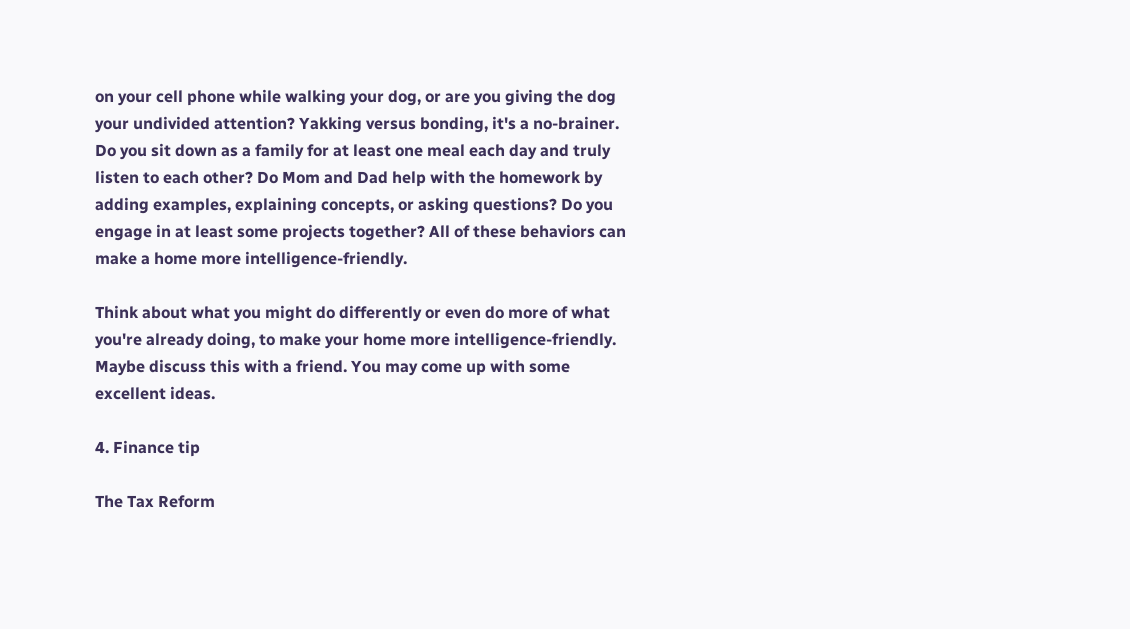on your cell phone while walking your dog, or are you giving the dog your undivided attention? Yakking versus bonding, it's a no-brainer. Do you sit down as a family for at least one meal each day and truly listen to each other? Do Mom and Dad help with the homework by adding examples, explaining concepts, or asking questions? Do you engage in at least some projects together? All of these behaviors can make a home more intelligence-friendly.

Think about what you might do differently or even do more of what you're already doing, to make your home more intelligence-friendly. Maybe discuss this with a friend. You may come up with some excellent ideas.

4. Finance tip

The Tax Reform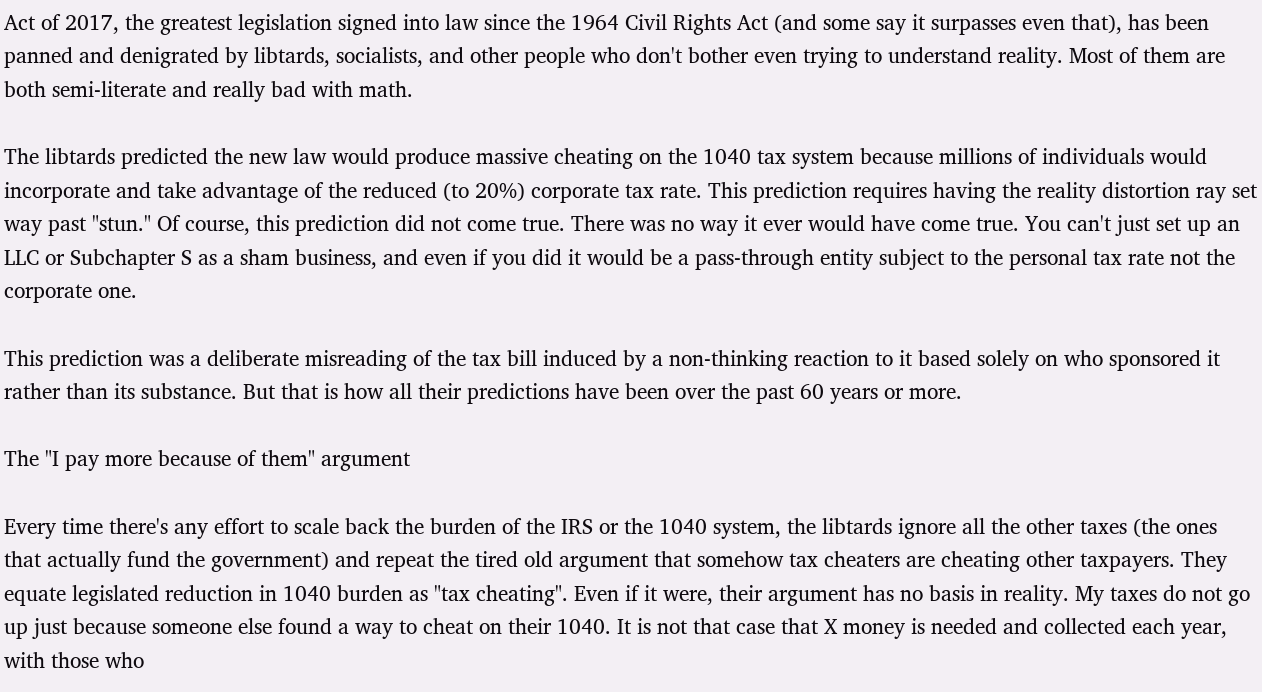Act of 2017, the greatest legislation signed into law since the 1964 Civil Rights Act (and some say it surpasses even that), has been panned and denigrated by libtards, socialists, and other people who don't bother even trying to understand reality. Most of them are both semi-literate and really bad with math.

The libtards predicted the new law would produce massive cheating on the 1040 tax system because millions of individuals would incorporate and take advantage of the reduced (to 20%) corporate tax rate. This prediction requires having the reality distortion ray set way past "stun." Of course, this prediction did not come true. There was no way it ever would have come true. You can't just set up an LLC or Subchapter S as a sham business, and even if you did it would be a pass-through entity subject to the personal tax rate not the corporate one.

This prediction was a deliberate misreading of the tax bill induced by a non-thinking reaction to it based solely on who sponsored it rather than its substance. But that is how all their predictions have been over the past 60 years or more.

The "I pay more because of them" argument

Every time there's any effort to scale back the burden of the IRS or the 1040 system, the libtards ignore all the other taxes (the ones that actually fund the government) and repeat the tired old argument that somehow tax cheaters are cheating other taxpayers. They equate legislated reduction in 1040 burden as "tax cheating". Even if it were, their argument has no basis in reality. My taxes do not go up just because someone else found a way to cheat on their 1040. It is not that case that X money is needed and collected each year, with those who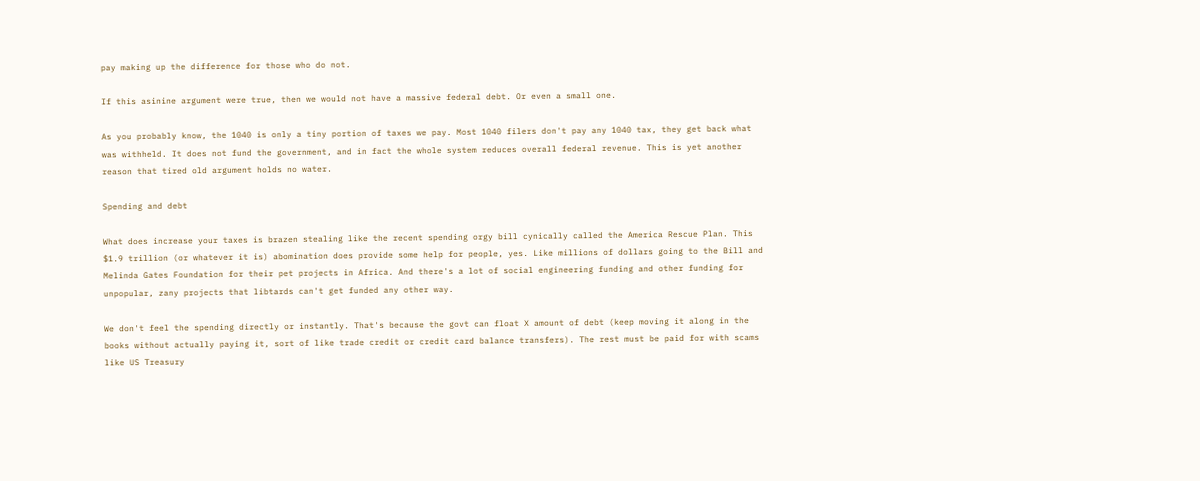pay making up the difference for those who do not.

If this asinine argument were true, then we would not have a massive federal debt. Or even a small one.

As you probably know, the 1040 is only a tiny portion of taxes we pay. Most 1040 filers don't pay any 1040 tax, they get back what was withheld. It does not fund the government, and in fact the whole system reduces overall federal revenue. This is yet another reason that tired old argument holds no water.

Spending and debt

What does increase your taxes is brazen stealing like the recent spending orgy bill cynically called the America Rescue Plan. This $1.9 trillion (or whatever it is) abomination does provide some help for people, yes. Like millions of dollars going to the Bill and Melinda Gates Foundation for their pet projects in Africa. And there's a lot of social engineering funding and other funding for unpopular, zany projects that libtards can't get funded any other way.

We don't feel the spending directly or instantly. That's because the govt can float X amount of debt (keep moving it along in the books without actually paying it, sort of like trade credit or credit card balance transfers). The rest must be paid for with scams like US Treasury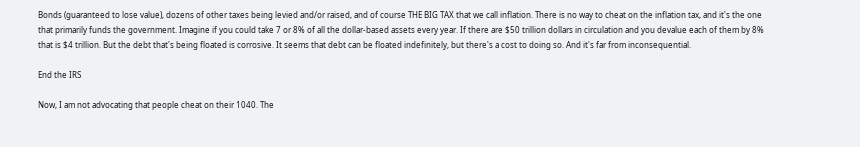Bonds (guaranteed to lose value), dozens of other taxes being levied and/or raised, and of course THE BIG TAX that we call inflation. There is no way to cheat on the inflation tax, and it's the one that primarily funds the government. Imagine if you could take 7 or 8% of all the dollar-based assets every year. If there are $50 trillion dollars in circulation and you devalue each of them by 8% that is $4 trillion. But the debt that's being floated is corrosive. It seems that debt can be floated indefinitely, but there's a cost to doing so. And it's far from inconsequential.

End the IRS

Now, I am not advocating that people cheat on their 1040. The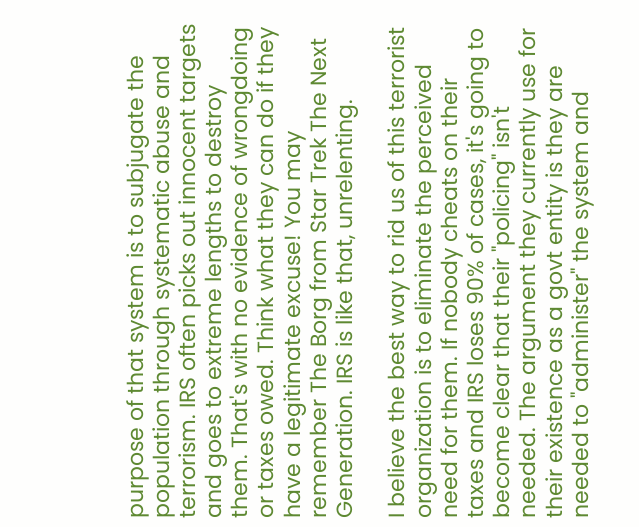purpose of that system is to subjugate the population through systematic abuse and terrorism. IRS often picks out innocent targets and goes to extreme lengths to destroy them. That's with no evidence of wrongdoing or taxes owed. Think what they can do if they have a legitimate excuse! You may remember The Borg from Star Trek The Next Generation. IRS is like that, unrelenting.

I believe the best way to rid us of this terrorist organization is to eliminate the perceived need for them. If nobody cheats on their taxes and IRS loses 90% of cases, it's going to become clear that their "policing" isn't needed. The argument they currently use for their existence as a govt entity is they are needed to "administer" the system and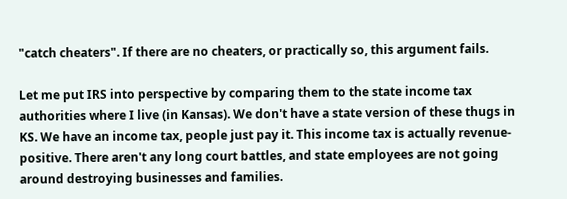"catch cheaters". If there are no cheaters, or practically so, this argument fails.

Let me put IRS into perspective by comparing them to the state income tax authorities where I live (in Kansas). We don't have a state version of these thugs in KS. We have an income tax, people just pay it. This income tax is actually revenue-positive. There aren't any long court battles, and state employees are not going around destroying businesses and families.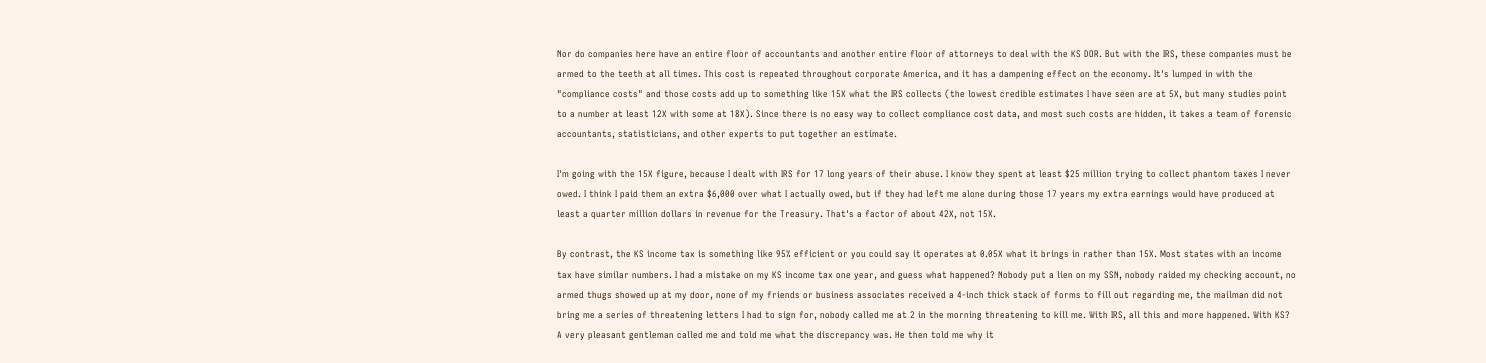Nor do companies here have an entire floor of accountants and another entire floor of attorneys to deal with the KS DOR. But with the IRS, these companies must be armed to the teeth at all times. This cost is repeated throughout corporate America, and it has a dampening effect on the economy. It's lumped in with the "compliance costs" and those costs add up to something like 15X what the IRS collects (the lowest credible estimates I have seen are at 5X, but many studies point to a number at least 12X with some at 18X). Since there is no easy way to collect compliance cost data, and most such costs are hidden, it takes a team of forensic accountants, statisticians, and other experts to put together an estimate.

I'm going with the 15X figure, because I dealt with IRS for 17 long years of their abuse. I know they spent at least $25 million trying to collect phantom taxes I never owed. I think I paid them an extra $6,000 over what I actually owed, but if they had left me alone during those 17 years my extra earnings would have produced at least a quarter million dollars in revenue for the Treasury. That's a factor of about 42X, not 15X.

By contrast, the KS income tax is something like 95% efficient or you could say it operates at 0.05X what it brings in rather than 15X. Most states with an income tax have similar numbers. I had a mistake on my KS income tax one year, and guess what happened? Nobody put a lien on my SSN, nobody raided my checking account, no armed thugs showed up at my door, none of my friends or business associates received a 4-inch thick stack of forms to fill out regarding me, the mailman did not bring me a series of threatening letters I had to sign for, nobody called me at 2 in the morning threatening to kill me. With IRS, all this and more happened. With KS? A very pleasant gentleman called me and told me what the discrepancy was. He then told me why it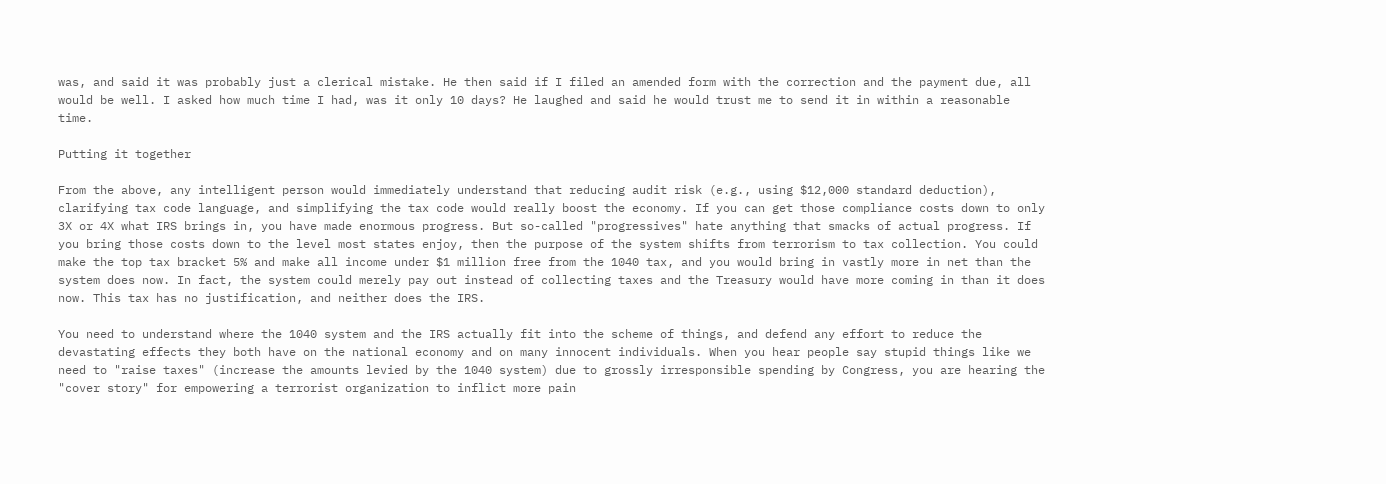was, and said it was probably just a clerical mistake. He then said if I filed an amended form with the correction and the payment due, all would be well. I asked how much time I had, was it only 10 days? He laughed and said he would trust me to send it in within a reasonable time.

Putting it together

From the above, any intelligent person would immediately understand that reducing audit risk (e.g., using $12,000 standard deduction), clarifying tax code language, and simplifying the tax code would really boost the economy. If you can get those compliance costs down to only 3X or 4X what IRS brings in, you have made enormous progress. But so-called "progressives" hate anything that smacks of actual progress. If you bring those costs down to the level most states enjoy, then the purpose of the system shifts from terrorism to tax collection. You could make the top tax bracket 5% and make all income under $1 million free from the 1040 tax, and you would bring in vastly more in net than the system does now. In fact, the system could merely pay out instead of collecting taxes and the Treasury would have more coming in than it does now. This tax has no justification, and neither does the IRS.

You need to understand where the 1040 system and the IRS actually fit into the scheme of things, and defend any effort to reduce the devastating effects they both have on the national economy and on many innocent individuals. When you hear people say stupid things like we need to "raise taxes" (increase the amounts levied by the 1040 system) due to grossly irresponsible spending by Congress, you are hearing the "cover story" for empowering a terrorist organization to inflict more pain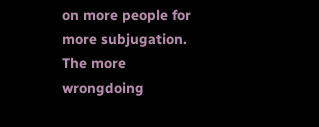on more people for more subjugation. The more wrongdoing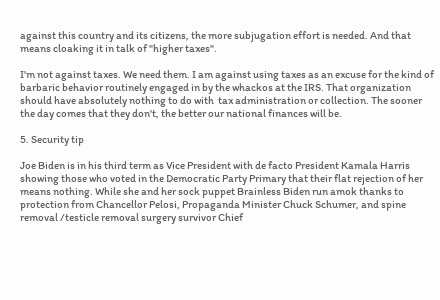against this country and its citizens, the more subjugation effort is needed. And that means cloaking it in talk of "higher taxes".

I'm not against taxes. We need them. I am against using taxes as an excuse for the kind of barbaric behavior routinely engaged in by the whackos at the IRS. That organization should have absolutely nothing to do with  tax administration or collection. The sooner the day comes that they don't, the better our national finances will be.

5. Security tip

Joe Biden is in his third term as Vice President with de facto President Kamala Harris showing those who voted in the Democratic Party Primary that their flat rejection of her means nothing. While she and her sock puppet Brainless Biden run amok thanks to protection from Chancellor Pelosi, Propaganda Minister Chuck Schumer, and spine removal /testicle removal surgery survivor Chief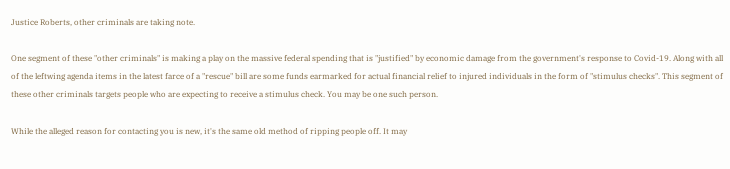Justice Roberts, other criminals are taking note.

One segment of these "other criminals" is making a play on the massive federal spending that is "justified" by economic damage from the government's response to Covid-19. Along with all of the leftwing agenda items in the latest farce of a "rescue" bill are some funds earmarked for actual financial relief to injured individuals in the form of "stimulus checks". This segment of these other criminals targets people who are expecting to receive a stimulus check. You may be one such person.

While the alleged reason for contacting you is new, it's the same old method of ripping people off. It may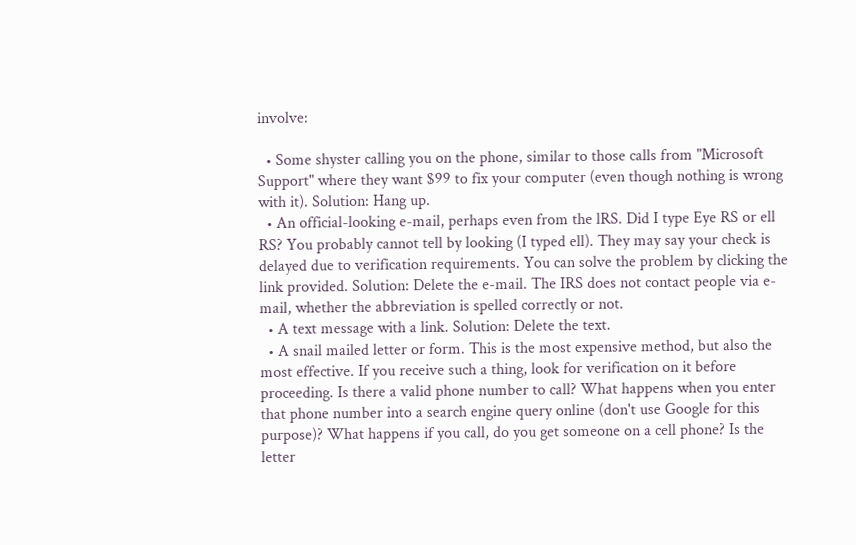involve:

  • Some shyster calling you on the phone, similar to those calls from "Microsoft Support" where they want $99 to fix your computer (even though nothing is wrong with it). Solution: Hang up.
  • An official-looking e-mail, perhaps even from the lRS. Did I type Eye RS or ell RS? You probably cannot tell by looking (I typed ell). They may say your check is delayed due to verification requirements. You can solve the problem by clicking the link provided. Solution: Delete the e-mail. The IRS does not contact people via e-mail, whether the abbreviation is spelled correctly or not.
  • A text message with a link. Solution: Delete the text.
  • A snail mailed letter or form. This is the most expensive method, but also the most effective. If you receive such a thing, look for verification on it before proceeding. Is there a valid phone number to call? What happens when you enter that phone number into a search engine query online (don't use Google for this purpose)? What happens if you call, do you get someone on a cell phone? Is the letter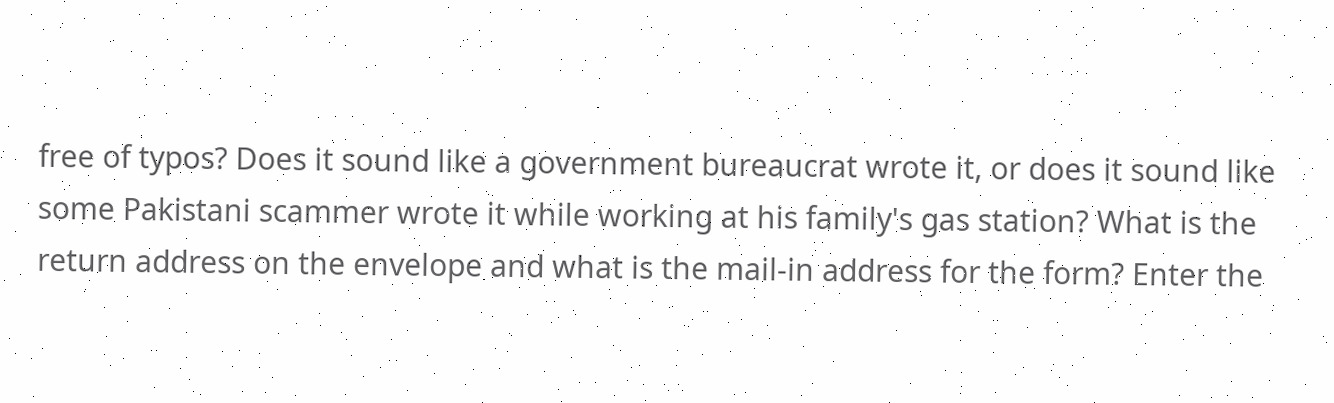free of typos? Does it sound like a government bureaucrat wrote it, or does it sound like some Pakistani scammer wrote it while working at his family's gas station? What is the return address on the envelope and what is the mail-in address for the form? Enter the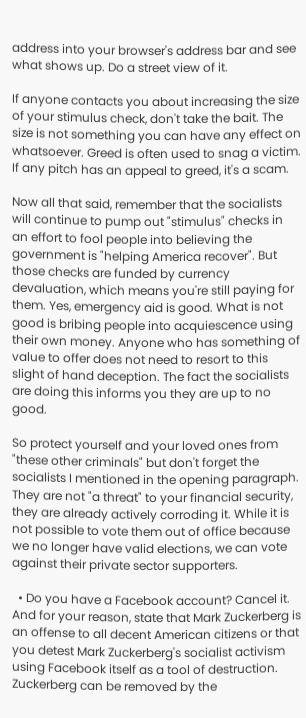address into your browser's address bar and see what shows up. Do a street view of it.

If anyone contacts you about increasing the size of your stimulus check, don't take the bait. The size is not something you can have any effect on whatsoever. Greed is often used to snag a victim. If any pitch has an appeal to greed, it's a scam.

Now all that said, remember that the socialists will continue to pump out "stimulus" checks in an effort to fool people into believing the government is "helping America recover". But those checks are funded by currency devaluation, which means you're still paying for them. Yes, emergency aid is good. What is not good is bribing people into acquiescence using their own money. Anyone who has something of value to offer does not need to resort to this slight of hand deception. The fact the socialists are doing this informs you they are up to no good.

So protect yourself and your loved ones from "these other criminals" but don't forget the socialists I mentioned in the opening paragraph. They are not "a threat" to your financial security, they are already actively corroding it. While it is not possible to vote them out of office because we no longer have valid elections, we can vote against their private sector supporters.

  • Do you have a Facebook account? Cancel it. And for your reason, state that Mark Zuckerberg is an offense to all decent American citizens or that you detest Mark Zuckerberg's socialist activism using Facebook itself as a tool of destruction. Zuckerberg can be removed by the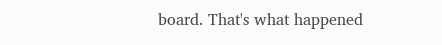board. That's what happened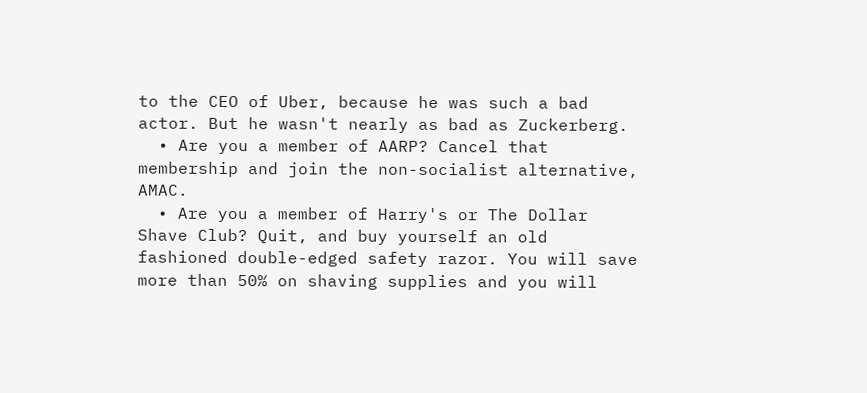to the CEO of Uber, because he was such a bad actor. But he wasn't nearly as bad as Zuckerberg.
  • Are you a member of AARP? Cancel that membership and join the non-socialist alternative, AMAC.
  • Are you a member of Harry's or The Dollar Shave Club? Quit, and buy yourself an old fashioned double-edged safety razor. You will save more than 50% on shaving supplies and you will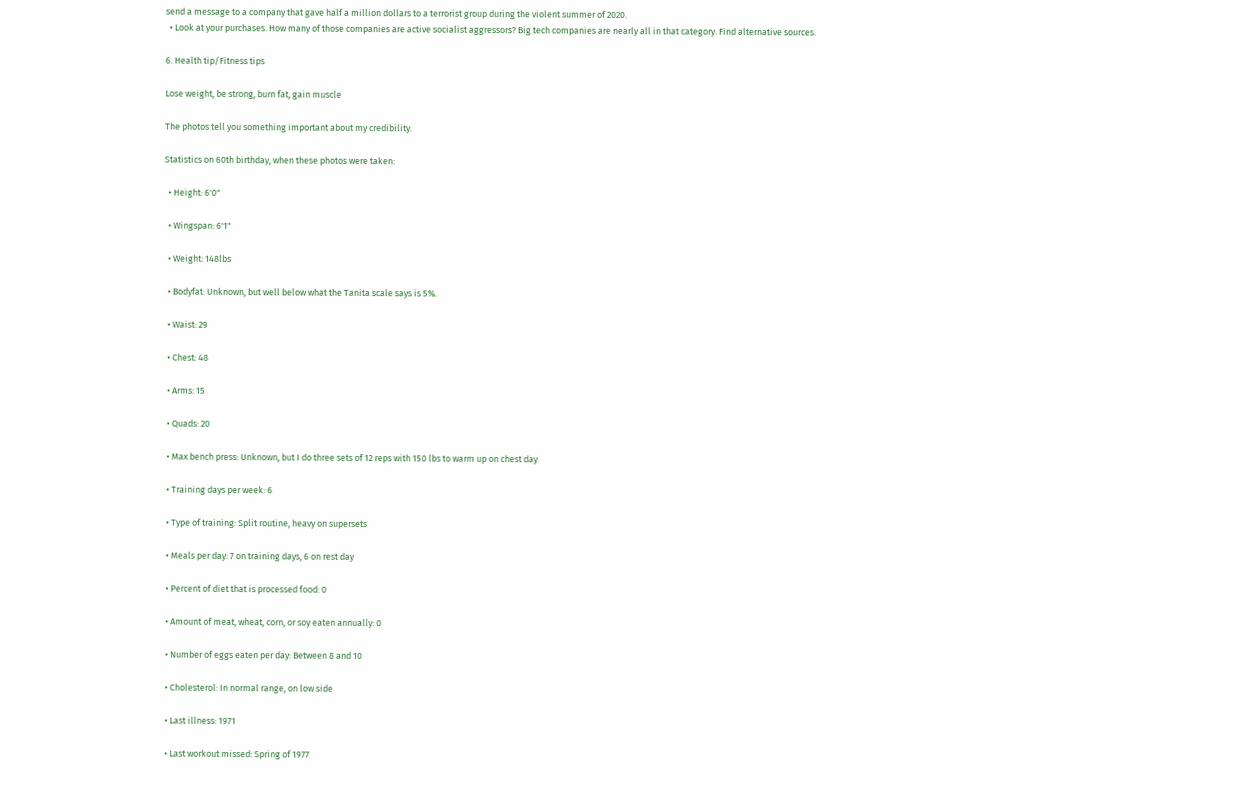send a message to a company that gave half a million dollars to a terrorist group during the violent summer of 2020.
  • Look at your purchases. How many of those companies are active socialist aggressors? Big tech companies are nearly all in that category. Find alternative sources.

6. Health tip/Fitness tips

Lose weight, be strong, burn fat, gain muscle

The photos tell you something important about my credibility.

Statistics on 60th birthday, when these photos were taken:

  • Height: 6'0"

  • Wingspan: 6'1"

  • Weight: 148lbs

  • Bodyfat: Unknown, but well below what the Tanita scale says is 5%.

  • Waist: 29

  • Chest: 48

  • Arms: 15

  • Quads: 20

  • Max bench press: Unknown, but I do three sets of 12 reps with 150 lbs to warm up on chest day

  • Training days per week: 6

  • Type of training: Split routine, heavy on supersets

  • Meals per day: 7 on training days, 6 on rest day

  • Percent of diet that is processed food: 0

  • Amount of meat, wheat, corn, or soy eaten annually: 0

  • Number of eggs eaten per day: Between 8 and 10

  • Cholesterol: In normal range, on low side

  • Last illness: 1971

  • Last workout missed: Spring of 1977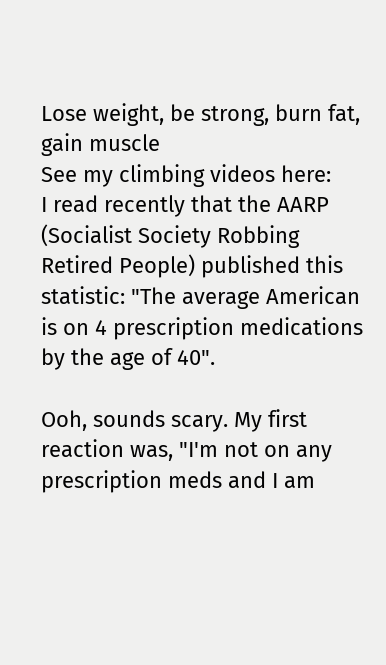Lose weight, be strong, burn fat, gain muscle
See my climbing videos here:
I read recently that the AARP (Socialist Society Robbing Retired People) published this statistic: "The average American is on 4 prescription medications by the age of 40".

Ooh, sounds scary. My first reaction was, "I'm not on any prescription meds and I am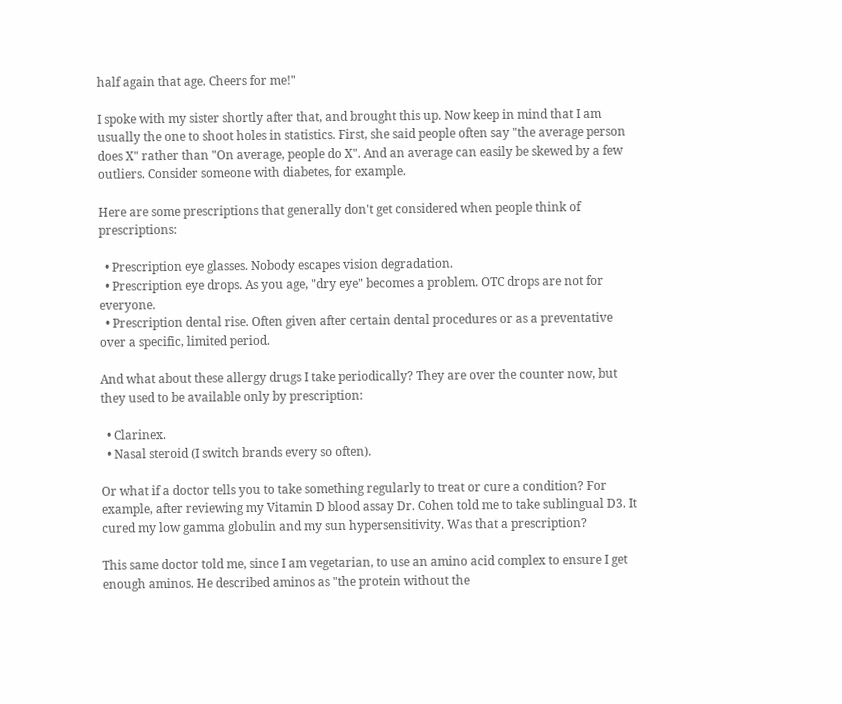half again that age. Cheers for me!"

I spoke with my sister shortly after that, and brought this up. Now keep in mind that I am usually the one to shoot holes in statistics. First, she said people often say "the average person does X" rather than "On average, people do X". And an average can easily be skewed by a few outliers. Consider someone with diabetes, for example.

Here are some prescriptions that generally don't get considered when people think of prescriptions:

  • Prescription eye glasses. Nobody escapes vision degradation.
  • Prescription eye drops. As you age, "dry eye" becomes a problem. OTC drops are not for everyone.
  • Prescription dental rise. Often given after certain dental procedures or as a preventative over a specific, limited period.

And what about these allergy drugs I take periodically? They are over the counter now, but they used to be available only by prescription:

  • Clarinex.
  • Nasal steroid (I switch brands every so often).

Or what if a doctor tells you to take something regularly to treat or cure a condition? For example, after reviewing my Vitamin D blood assay Dr. Cohen told me to take sublingual D3. It cured my low gamma globulin and my sun hypersensitivity. Was that a prescription?

This same doctor told me, since I am vegetarian, to use an amino acid complex to ensure I get enough aminos. He described aminos as "the protein without the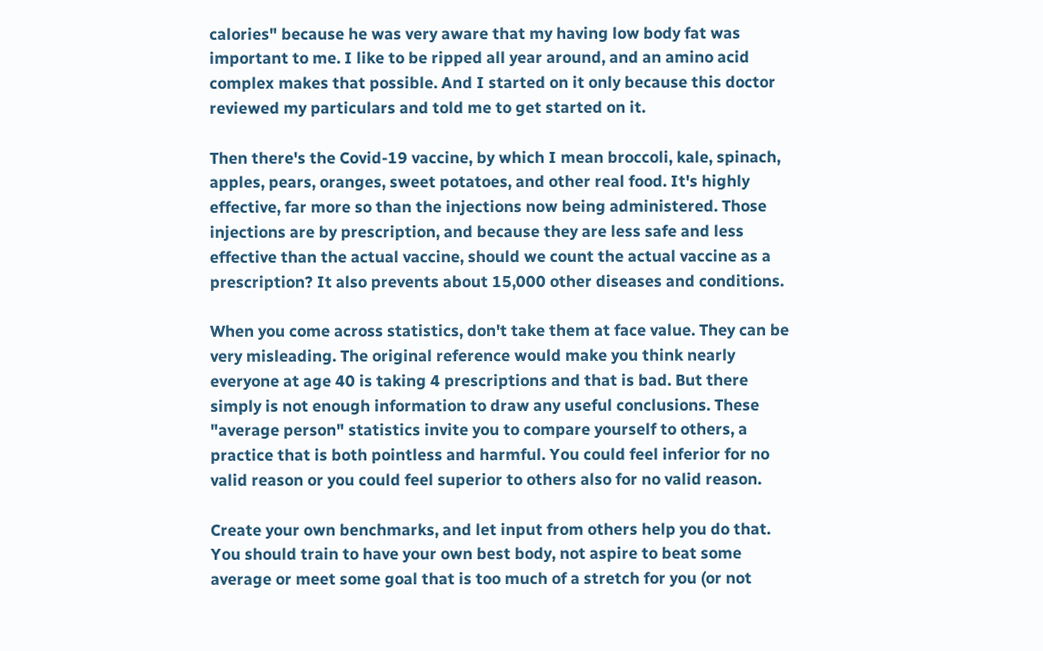calories" because he was very aware that my having low body fat was important to me. I like to be ripped all year around, and an amino acid complex makes that possible. And I started on it only because this doctor reviewed my particulars and told me to get started on it.

Then there's the Covid-19 vaccine, by which I mean broccoli, kale, spinach, apples, pears, oranges, sweet potatoes, and other real food. It's highly effective, far more so than the injections now being administered. Those injections are by prescription, and because they are less safe and less effective than the actual vaccine, should we count the actual vaccine as a prescription? It also prevents about 15,000 other diseases and conditions.

When you come across statistics, don't take them at face value. They can be very misleading. The original reference would make you think nearly everyone at age 40 is taking 4 prescriptions and that is bad. But there simply is not enough information to draw any useful conclusions. These "average person" statistics invite you to compare yourself to others, a practice that is both pointless and harmful. You could feel inferior for no valid reason or you could feel superior to others also for no valid reason.

Create your own benchmarks, and let input from others help you do that. You should train to have your own best body, not aspire to beat some average or meet some goal that is too much of a stretch for you (or not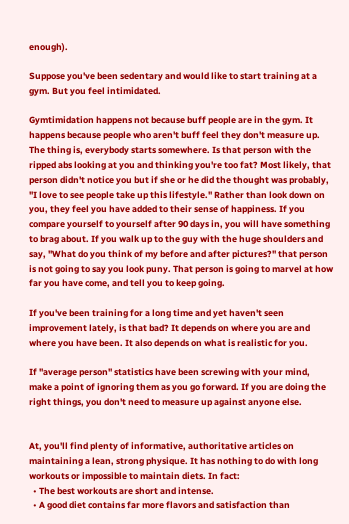enough).

Suppose you've been sedentary and would like to start training at a gym. But you feel intimidated.

Gymtimidation happens not because buff people are in the gym. It happens because people who aren't buff feel they don't measure up. The thing is, everybody starts somewhere. Is that person with the ripped abs looking at you and thinking you're too fat? Most likely, that person didn't notice you but if she or he did the thought was probably, "I love to see people take up this lifestyle." Rather than look down on you, they feel you have added to their sense of happiness. If you compare yourself to yourself after 90 days in, you will have something to brag about. If you walk up to the guy with the huge shoulders and say, "What do you think of my before and after pictures?" that person is not going to say you look puny. That person is going to marvel at how far you have come, and tell you to keep going.

If you've been training for a long time and yet haven't seen improvement lately, is that bad? It depends on where you are and where you have been. It also depends on what is realistic for you.

If "average person" statistics have been screwing with your mind, make a point of ignoring them as you go forward. If you are doing the right things, you don't need to measure up against anyone else.


At, you'll find plenty of informative, authoritative articles on maintaining a lean, strong physique. It has nothing to do with long workouts or impossible to maintain diets. In fact:
  • The best workouts are short and intense.
  • A good diet contains far more flavors and satisfaction than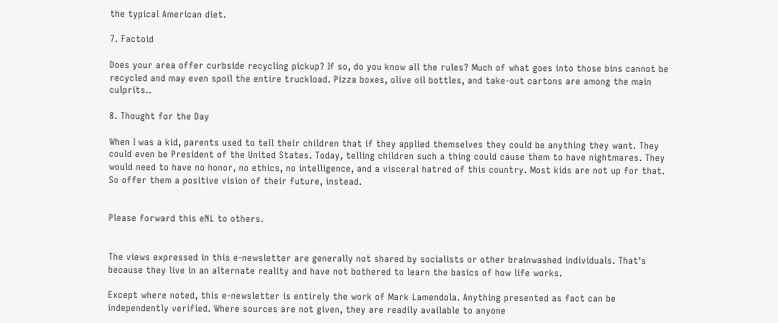the typical American diet.

7. Factoid

Does your area offer curbside recycling pickup? If so, do you know all the rules? Much of what goes into those bins cannot be recycled and may even spoil the entire truckload. Pizza boxes, olive oil bottles, and take-out cartons are among the main culprits..

8. Thought for the Day

When I was a kid, parents used to tell their children that if they applied themselves they could be anything they want. They could even be President of the United States. Today, telling children such a thing could cause them to have nightmares. They would need to have no honor, no ethics, no intelligence, and a visceral hatred of this country. Most kids are not up for that. So offer them a positive vision of their future, instead.


Please forward this eNL to others.


The views expressed in this e-newsletter are generally not shared by socialists or other brainwashed individuals. That's because they live in an alternate reality and have not bothered to learn the basics of how life works.

Except where noted, this e-newsletter is entirely the work of Mark Lamendola. Anything presented as fact can be independently verified. Where sources are not given, they are readily available to anyone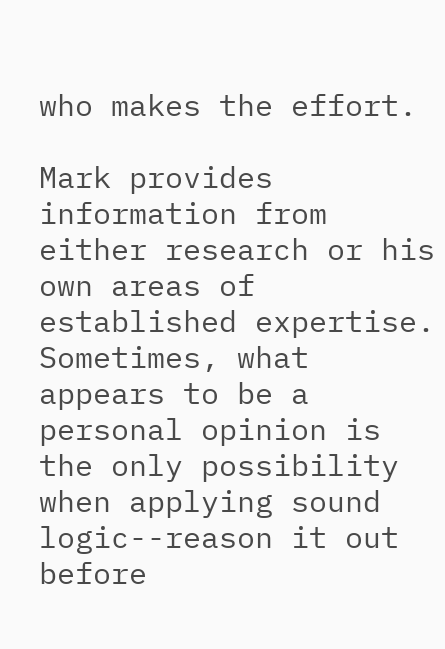who makes the effort.

Mark provides information from either research or his own areas of established expertise. Sometimes, what appears to be a personal opinion is the only possibility when applying sound logic--reason it out before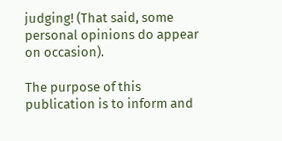judging! (That said, some personal opinions do appear on occasion).

The purpose of this publication is to inform and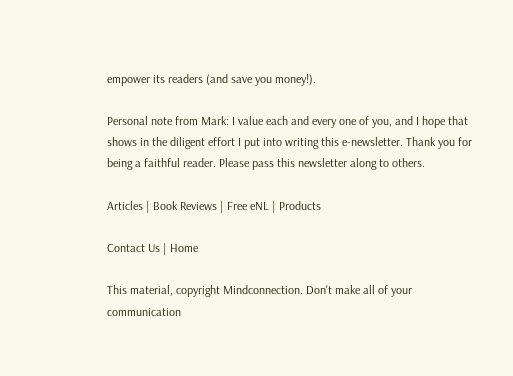empower its readers (and save you money!).

Personal note from Mark: I value each and every one of you, and I hope that shows in the diligent effort I put into writing this e-newsletter. Thank you for being a faithful reader. Please pass this newsletter along to others.

Articles | Book Reviews | Free eNL | Products

Contact Us | Home

This material, copyright Mindconnection. Don't make all of your communication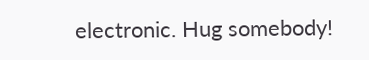electronic. Hug somebody!